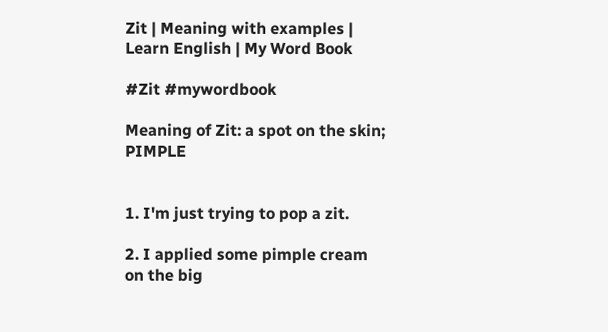Zit | Meaning with examples | Learn English | My Word Book

#Zit #mywordbook

Meaning of Zit: a spot on the skin; PIMPLE


1. I'm just trying to pop a zit.

2. I applied some pimple cream on the big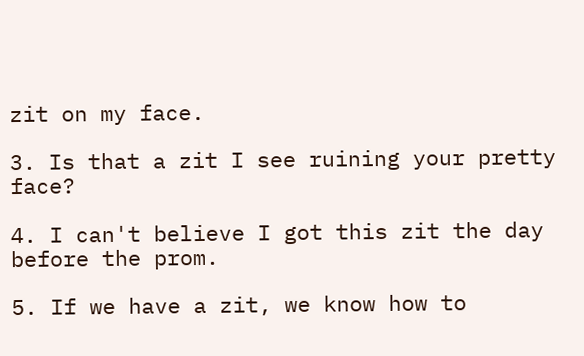zit on my face.

3. Is that a zit I see ruining your pretty face?

4. I can't believe I got this zit the day before the prom.

5. If we have a zit, we know how to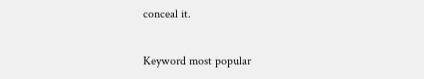conceal it.

Keyword most popular